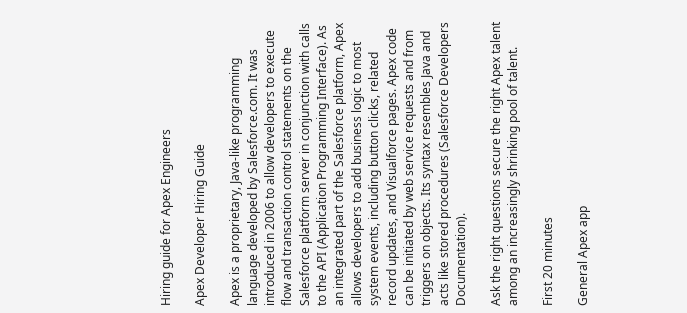Hiring guide for Apex Engineers

Apex Developer Hiring Guide

Apex is a proprietary, Java-like programming language developed by Salesforce.com. It was introduced in 2006 to allow developers to execute flow and transaction control statements on the Salesforce platform server in conjunction with calls to the API (Application Programming Interface). As an integrated part of the Salesforce platform, Apex allows developers to add business logic to most system events, including button clicks, related record updates, and Visualforce pages. Apex code can be initiated by web service requests and from triggers on objects. Its syntax resembles Java and acts like stored procedures (Salesforce Developers Documentation).

Ask the right questions secure the right Apex talent among an increasingly shrinking pool of talent.

First 20 minutes

General Apex app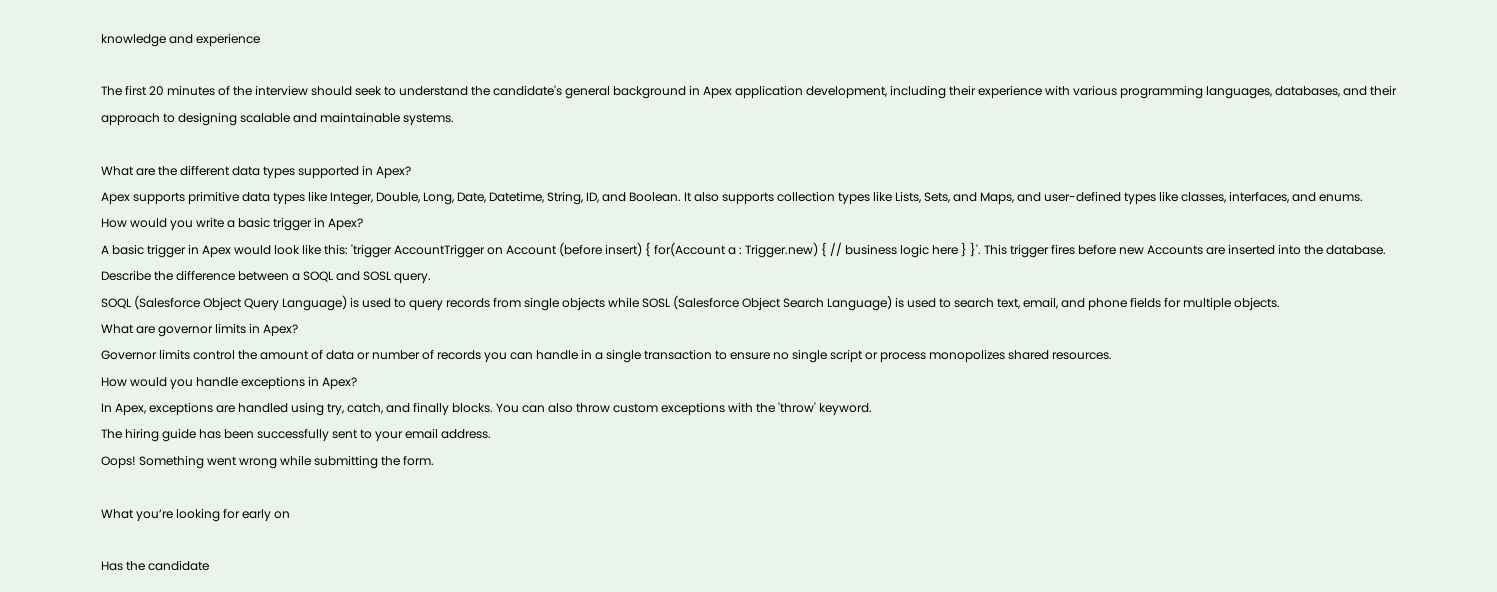knowledge and experience

The first 20 minutes of the interview should seek to understand the candidate's general background in Apex application development, including their experience with various programming languages, databases, and their approach to designing scalable and maintainable systems.

What are the different data types supported in Apex?
Apex supports primitive data types like Integer, Double, Long, Date, Datetime, String, ID, and Boolean. It also supports collection types like Lists, Sets, and Maps, and user-defined types like classes, interfaces, and enums.
How would you write a basic trigger in Apex?
A basic trigger in Apex would look like this: 'trigger AccountTrigger on Account (before insert) { for(Account a : Trigger.new) { // business logic here } }'. This trigger fires before new Accounts are inserted into the database.
Describe the difference between a SOQL and SOSL query.
SOQL (Salesforce Object Query Language) is used to query records from single objects while SOSL (Salesforce Object Search Language) is used to search text, email, and phone fields for multiple objects.
What are governor limits in Apex?
Governor limits control the amount of data or number of records you can handle in a single transaction to ensure no single script or process monopolizes shared resources.
How would you handle exceptions in Apex?
In Apex, exceptions are handled using try, catch, and finally blocks. You can also throw custom exceptions with the 'throw' keyword.
The hiring guide has been successfully sent to your email address.
Oops! Something went wrong while submitting the form.

What you’re looking for early on

Has the candidate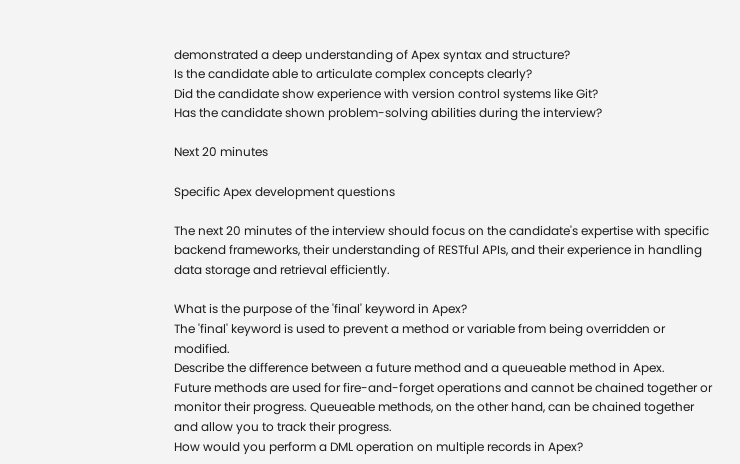demonstrated a deep understanding of Apex syntax and structure?
Is the candidate able to articulate complex concepts clearly?
Did the candidate show experience with version control systems like Git?
Has the candidate shown problem-solving abilities during the interview?

Next 20 minutes

Specific Apex development questions

The next 20 minutes of the interview should focus on the candidate's expertise with specific backend frameworks, their understanding of RESTful APIs, and their experience in handling data storage and retrieval efficiently.

What is the purpose of the 'final' keyword in Apex?
The 'final' keyword is used to prevent a method or variable from being overridden or modified.
Describe the difference between a future method and a queueable method in Apex.
Future methods are used for fire-and-forget operations and cannot be chained together or monitor their progress. Queueable methods, on the other hand, can be chained together and allow you to track their progress.
How would you perform a DML operation on multiple records in Apex?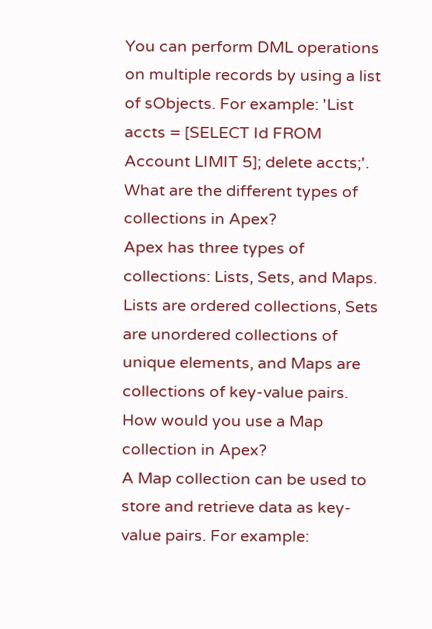You can perform DML operations on multiple records by using a list of sObjects. For example: 'List accts = [SELECT Id FROM Account LIMIT 5]; delete accts;'.
What are the different types of collections in Apex?
Apex has three types of collections: Lists, Sets, and Maps. Lists are ordered collections, Sets are unordered collections of unique elements, and Maps are collections of key-value pairs.
How would you use a Map collection in Apex?
A Map collection can be used to store and retrieve data as key-value pairs. For example: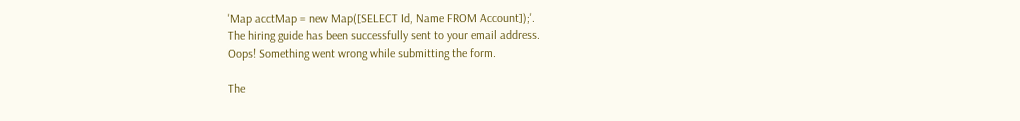'Map acctMap = new Map([SELECT Id, Name FROM Account]);'.
The hiring guide has been successfully sent to your email address.
Oops! Something went wrong while submitting the form.

The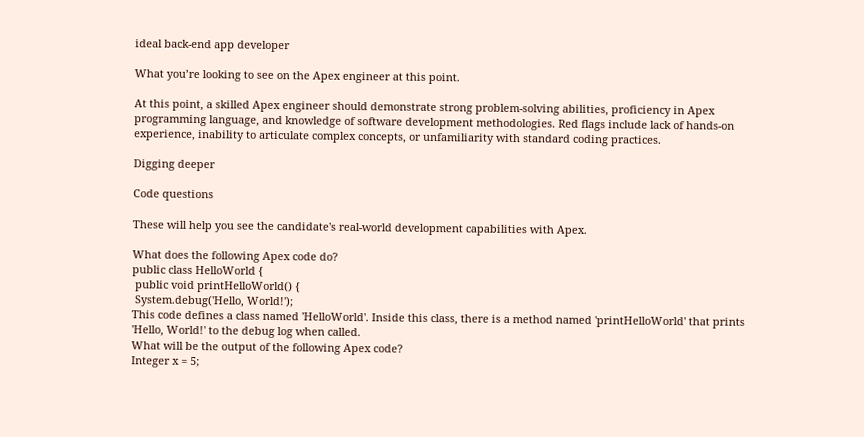ideal back-end app developer

What you’re looking to see on the Apex engineer at this point.

At this point, a skilled Apex engineer should demonstrate strong problem-solving abilities, proficiency in Apex programming language, and knowledge of software development methodologies. Red flags include lack of hands-on experience, inability to articulate complex concepts, or unfamiliarity with standard coding practices.

Digging deeper

Code questions

These will help you see the candidate's real-world development capabilities with Apex.

What does the following Apex code do?
public class HelloWorld {
 public void printHelloWorld() {
 System.debug('Hello, World!');
This code defines a class named 'HelloWorld'. Inside this class, there is a method named 'printHelloWorld' that prints 'Hello, World!' to the debug log when called.
What will be the output of the following Apex code?
Integer x = 5;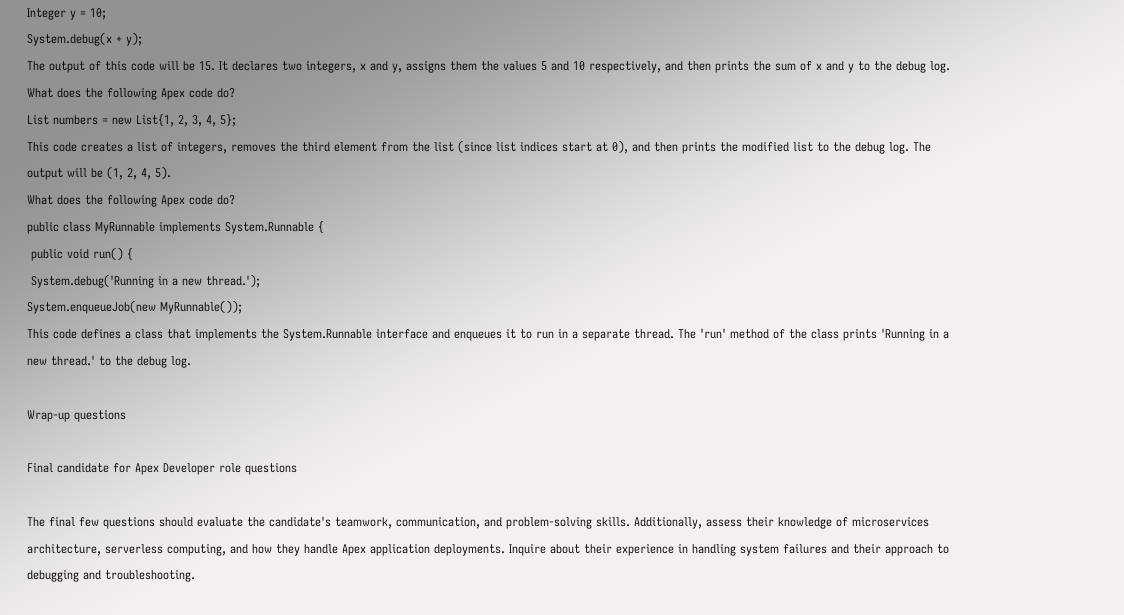Integer y = 10;
System.debug(x + y);
The output of this code will be 15. It declares two integers, x and y, assigns them the values 5 and 10 respectively, and then prints the sum of x and y to the debug log.
What does the following Apex code do?
List numbers = new List{1, 2, 3, 4, 5};
This code creates a list of integers, removes the third element from the list (since list indices start at 0), and then prints the modified list to the debug log. The output will be (1, 2, 4, 5).
What does the following Apex code do?
public class MyRunnable implements System.Runnable {
 public void run() {
 System.debug('Running in a new thread.');
System.enqueueJob(new MyRunnable());
This code defines a class that implements the System.Runnable interface and enqueues it to run in a separate thread. The 'run' method of the class prints 'Running in a new thread.' to the debug log.

Wrap-up questions

Final candidate for Apex Developer role questions

The final few questions should evaluate the candidate's teamwork, communication, and problem-solving skills. Additionally, assess their knowledge of microservices architecture, serverless computing, and how they handle Apex application deployments. Inquire about their experience in handling system failures and their approach to debugging and troubleshooting.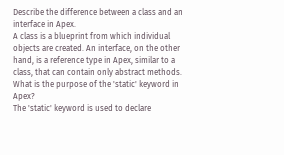Describe the difference between a class and an interface in Apex.
A class is a blueprint from which individual objects are created. An interface, on the other hand, is a reference type in Apex, similar to a class, that can contain only abstract methods.
What is the purpose of the 'static' keyword in Apex?
The 'static' keyword is used to declare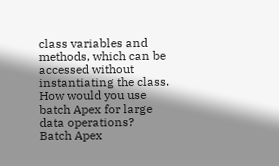class variables and methods, which can be accessed without instantiating the class.
How would you use batch Apex for large data operations?
Batch Apex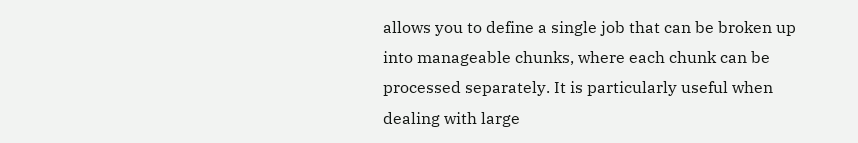allows you to define a single job that can be broken up into manageable chunks, where each chunk can be processed separately. It is particularly useful when dealing with large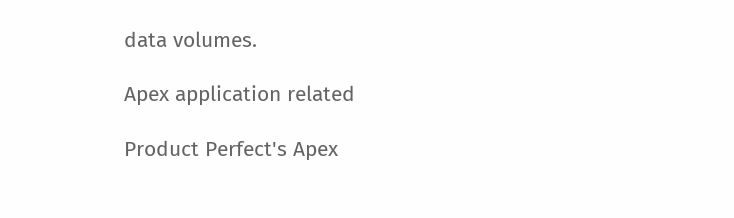data volumes.

Apex application related

Product Perfect's Apex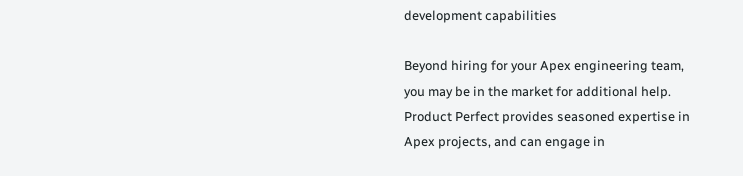development capabilities

Beyond hiring for your Apex engineering team, you may be in the market for additional help. Product Perfect provides seasoned expertise in Apex projects, and can engage in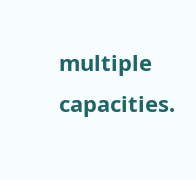multiple capacities.